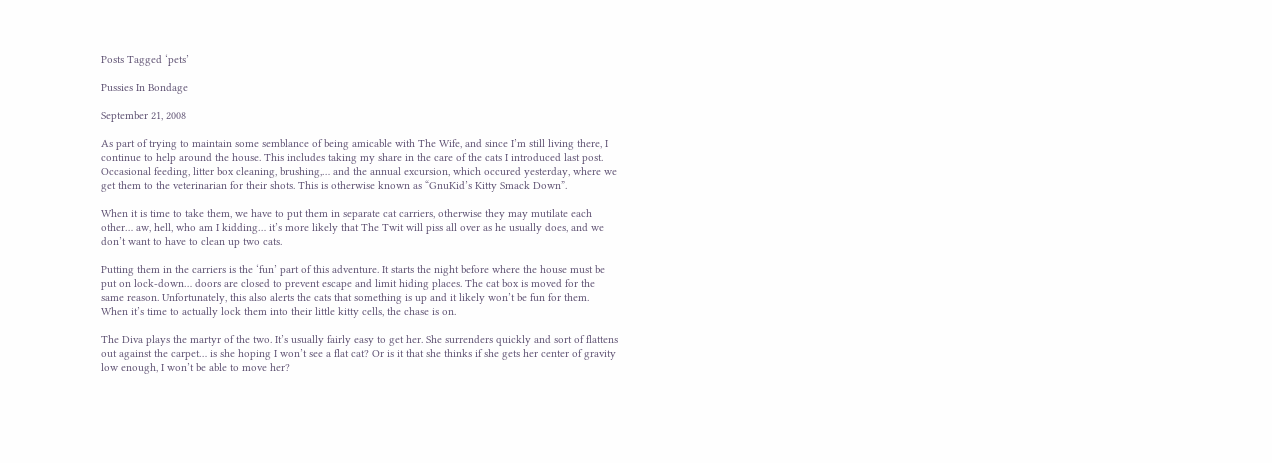Posts Tagged ‘pets’

Pussies In Bondage

September 21, 2008

As part of trying to maintain some semblance of being amicable with The Wife, and since I’m still living there, I continue to help around the house. This includes taking my share in the care of the cats I introduced last post. Occasional feeding, litter box cleaning, brushing,… and the annual excursion, which occured yesterday, where we get them to the veterinarian for their shots. This is otherwise known as “GnuKid’s Kitty Smack Down”.

When it is time to take them, we have to put them in separate cat carriers, otherwise they may mutilate each other… aw, hell, who am I kidding… it’s more likely that The Twit will piss all over as he usually does, and we don’t want to have to clean up two cats.

Putting them in the carriers is the ‘fun’ part of this adventure. It starts the night before where the house must be put on lock-down… doors are closed to prevent escape and limit hiding places. The cat box is moved for the same reason. Unfortunately, this also alerts the cats that something is up and it likely won’t be fun for them. When it’s time to actually lock them into their little kitty cells, the chase is on.

The Diva plays the martyr of the two. It’s usually fairly easy to get her. She surrenders quickly and sort of flattens out against the carpet… is she hoping I won’t see a flat cat? Or is it that she thinks if she gets her center of gravity low enough, I won’t be able to move her?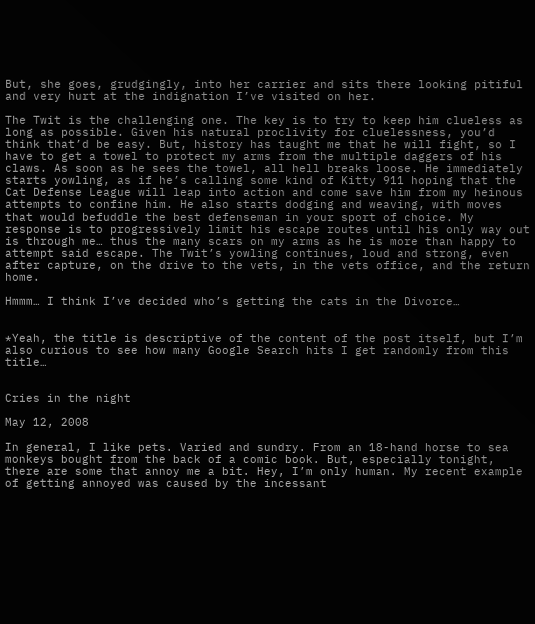But, she goes, grudgingly, into her carrier and sits there looking pitiful and very hurt at the indignation I’ve visited on her.

The Twit is the challenging one. The key is to try to keep him clueless as long as possible. Given his natural proclivity for cluelessness, you’d think that’d be easy. But, history has taught me that he will fight, so I have to get a towel to protect my arms from the multiple daggers of his claws. As soon as he sees the towel, all hell breaks loose. He immediately starts yowling, as if he’s calling some kind of Kitty 911 hoping that the Cat Defense League will leap into action and come save him from my heinous attempts to confine him. He also starts dodging and weaving, with moves that would befuddle the best defenseman in your sport of choice. My response is to progressively limit his escape routes until his only way out is through me… thus the many scars on my arms as he is more than happy to attempt said escape. The Twit’s yowling continues, loud and strong, even after capture, on the drive to the vets, in the vets office, and the return home.

Hmmm… I think I’ve decided who’s getting the cats in the Divorce…


*Yeah, the title is descriptive of the content of the post itself, but I’m also curious to see how many Google Search hits I get randomly from this title…


Cries in the night

May 12, 2008

In general, I like pets. Varied and sundry. From an 18-hand horse to sea monkeys bought from the back of a comic book. But, especially tonight, there are some that annoy me a bit. Hey, I’m only human. My recent example of getting annoyed was caused by the incessant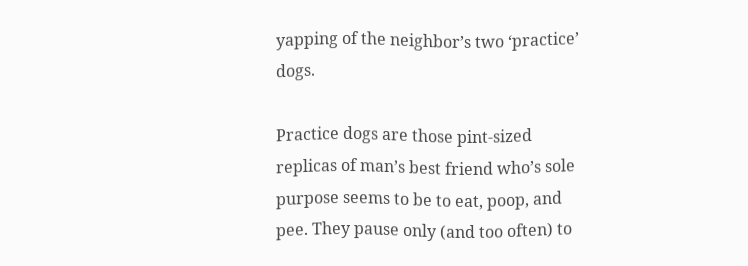yapping of the neighbor’s two ‘practice’ dogs.

Practice dogs are those pint-sized replicas of man’s best friend who’s sole purpose seems to be to eat, poop, and pee. They pause only (and too often) to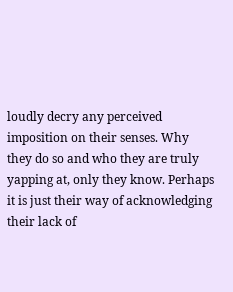loudly decry any perceived imposition on their senses. Why they do so and who they are truly yapping at, only they know. Perhaps it is just their way of acknowledging their lack of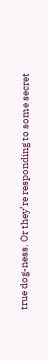true dog-ness. Or they’re responding to some secret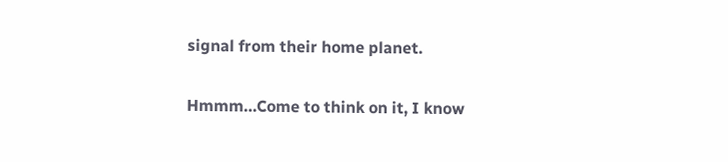signal from their home planet.

Hmmm…Come to think on it, I know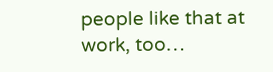people like that at work, too…